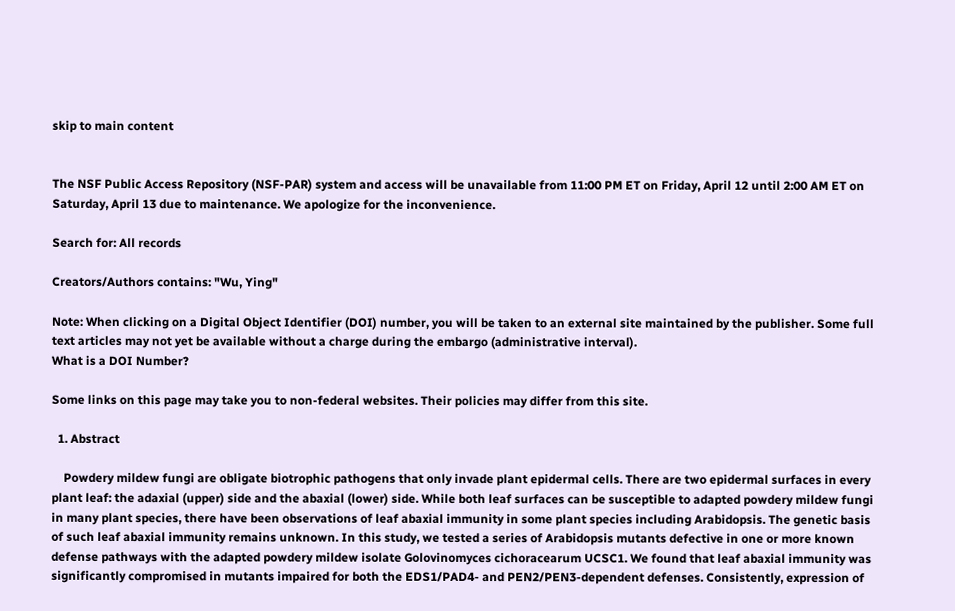skip to main content


The NSF Public Access Repository (NSF-PAR) system and access will be unavailable from 11:00 PM ET on Friday, April 12 until 2:00 AM ET on Saturday, April 13 due to maintenance. We apologize for the inconvenience.

Search for: All records

Creators/Authors contains: "Wu, Ying"

Note: When clicking on a Digital Object Identifier (DOI) number, you will be taken to an external site maintained by the publisher. Some full text articles may not yet be available without a charge during the embargo (administrative interval).
What is a DOI Number?

Some links on this page may take you to non-federal websites. Their policies may differ from this site.

  1. Abstract

    Powdery mildew fungi are obligate biotrophic pathogens that only invade plant epidermal cells. There are two epidermal surfaces in every plant leaf: the adaxial (upper) side and the abaxial (lower) side. While both leaf surfaces can be susceptible to adapted powdery mildew fungi in many plant species, there have been observations of leaf abaxial immunity in some plant species including Arabidopsis. The genetic basis of such leaf abaxial immunity remains unknown. In this study, we tested a series of Arabidopsis mutants defective in one or more known defense pathways with the adapted powdery mildew isolate Golovinomyces cichoracearum UCSC1. We found that leaf abaxial immunity was significantly compromised in mutants impaired for both the EDS1/PAD4- and PEN2/PEN3-dependent defenses. Consistently, expression of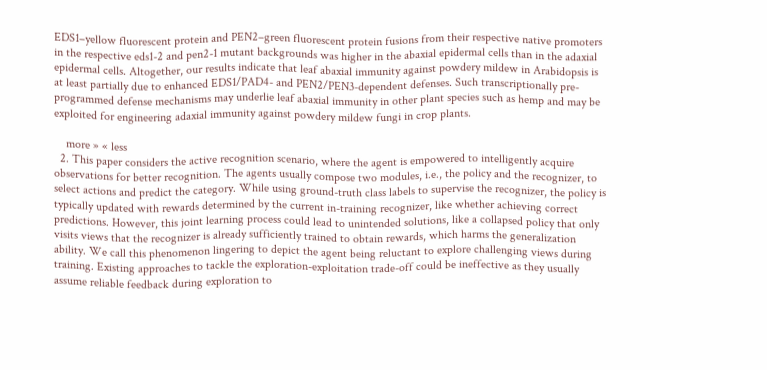EDS1–yellow fluorescent protein and PEN2–green fluorescent protein fusions from their respective native promoters in the respective eds1-2 and pen2-1 mutant backgrounds was higher in the abaxial epidermal cells than in the adaxial epidermal cells. Altogether, our results indicate that leaf abaxial immunity against powdery mildew in Arabidopsis is at least partially due to enhanced EDS1/PAD4- and PEN2/PEN3-dependent defenses. Such transcriptionally pre-programmed defense mechanisms may underlie leaf abaxial immunity in other plant species such as hemp and may be exploited for engineering adaxial immunity against powdery mildew fungi in crop plants.

    more » « less
  2. This paper considers the active recognition scenario, where the agent is empowered to intelligently acquire observations for better recognition. The agents usually compose two modules, i.e., the policy and the recognizer, to select actions and predict the category. While using ground-truth class labels to supervise the recognizer, the policy is typically updated with rewards determined by the current in-training recognizer, like whether achieving correct predictions. However, this joint learning process could lead to unintended solutions, like a collapsed policy that only visits views that the recognizer is already sufficiently trained to obtain rewards, which harms the generalization ability. We call this phenomenon lingering to depict the agent being reluctant to explore challenging views during training. Existing approaches to tackle the exploration-exploitation trade-off could be ineffective as they usually assume reliable feedback during exploration to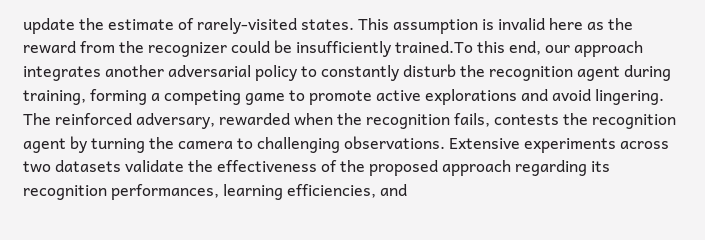update the estimate of rarely-visited states. This assumption is invalid here as the reward from the recognizer could be insufficiently trained.To this end, our approach integrates another adversarial policy to constantly disturb the recognition agent during training, forming a competing game to promote active explorations and avoid lingering. The reinforced adversary, rewarded when the recognition fails, contests the recognition agent by turning the camera to challenging observations. Extensive experiments across two datasets validate the effectiveness of the proposed approach regarding its recognition performances, learning efficiencies, and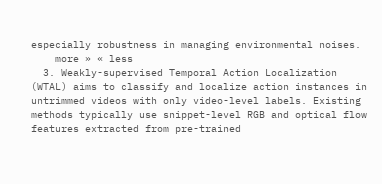especially robustness in managing environmental noises.
    more » « less
  3. Weakly-supervised Temporal Action Localization (WTAL) aims to classify and localize action instances in untrimmed videos with only video-level labels. Existing methods typically use snippet-level RGB and optical flow features extracted from pre-trained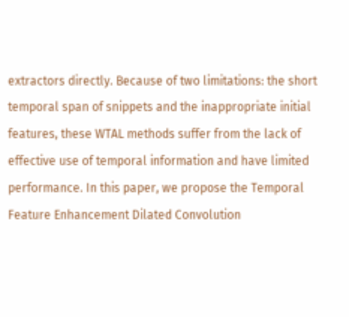extractors directly. Because of two limitations: the short temporal span of snippets and the inappropriate initial features, these WTAL methods suffer from the lack of effective use of temporal information and have limited performance. In this paper, we propose the Temporal Feature Enhancement Dilated Convolution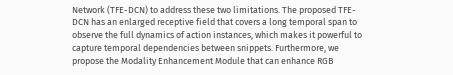Network (TFE-DCN) to address these two limitations. The proposed TFE-DCN has an enlarged receptive field that covers a long temporal span to observe the full dynamics of action instances, which makes it powerful to capture temporal dependencies between snippets. Furthermore, we propose the Modality Enhancement Module that can enhance RGB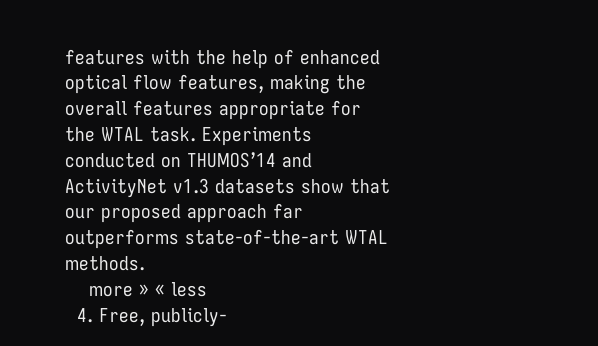features with the help of enhanced optical flow features, making the overall features appropriate for the WTAL task. Experiments conducted on THUMOS’14 and ActivityNet v1.3 datasets show that our proposed approach far outperforms state-of-the-art WTAL methods.
    more » « less
  4. Free, publicly-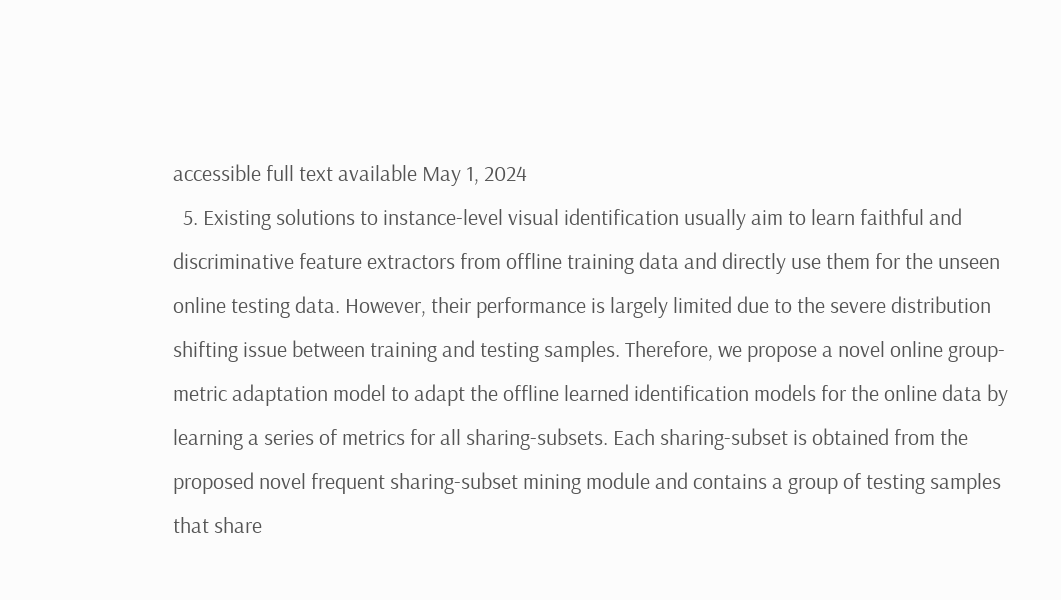accessible full text available May 1, 2024
  5. Existing solutions to instance-level visual identification usually aim to learn faithful and discriminative feature extractors from offline training data and directly use them for the unseen online testing data. However, their performance is largely limited due to the severe distribution shifting issue between training and testing samples. Therefore, we propose a novel online group-metric adaptation model to adapt the offline learned identification models for the online data by learning a series of metrics for all sharing-subsets. Each sharing-subset is obtained from the proposed novel frequent sharing-subset mining module and contains a group of testing samples that share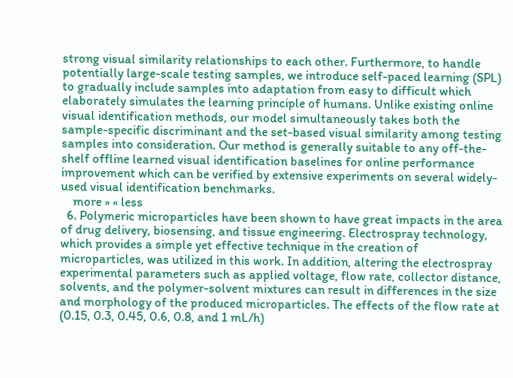strong visual similarity relationships to each other. Furthermore, to handle potentially large-scale testing samples, we introduce self-paced learning (SPL) to gradually include samples into adaptation from easy to difficult which elaborately simulates the learning principle of humans. Unlike existing online visual identification methods, our model simultaneously takes both the sample-specific discriminant and the set-based visual similarity among testing samples into consideration. Our method is generally suitable to any off-the-shelf offline learned visual identification baselines for online performance improvement which can be verified by extensive experiments on several widely-used visual identification benchmarks.
    more » « less
  6. Polymeric microparticles have been shown to have great impacts in the area of drug delivery, biosensing, and tissue engineering. Electrospray technology, which provides a simple yet effective technique in the creation of microparticles, was utilized in this work. In addition, altering the electrospray experimental parameters such as applied voltage, flow rate, collector distance, solvents, and the polymer-solvent mixtures can result in differences in the size and morphology of the produced microparticles. The effects of the flow rate at (0.15, 0.3, 0.45, 0.6, 0.8, and 1 mL/h)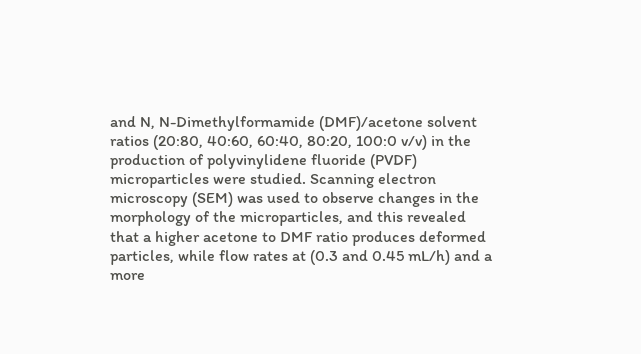and N, N-Dimethylformamide (DMF)/acetone solvent ratios (20:80, 40:60, 60:40, 80:20, 100:0 v/v) in the production of polyvinylidene fluoride (PVDF) microparticles were studied. Scanning electron microscopy (SEM) was used to observe changes in the morphology of the microparticles, and this revealed that a higher acetone to DMF ratio produces deformed particles, while flow rates at (0.3 and 0.45 mL/h) and a more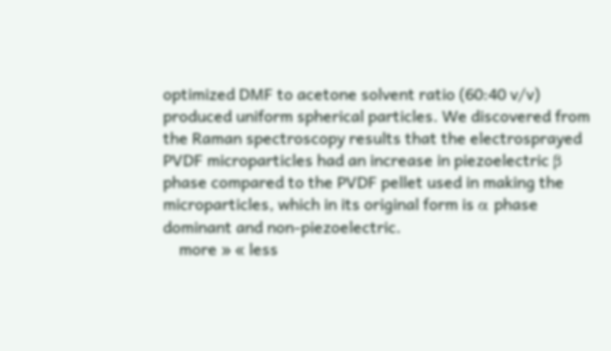optimized DMF to acetone solvent ratio (60:40 v/v) produced uniform spherical particles. We discovered from the Raman spectroscopy results that the electrosprayed PVDF microparticles had an increase in piezoelectric β phase compared to the PVDF pellet used in making the microparticles, which in its original form is α phase dominant and non-piezoelectric.
    more » « less